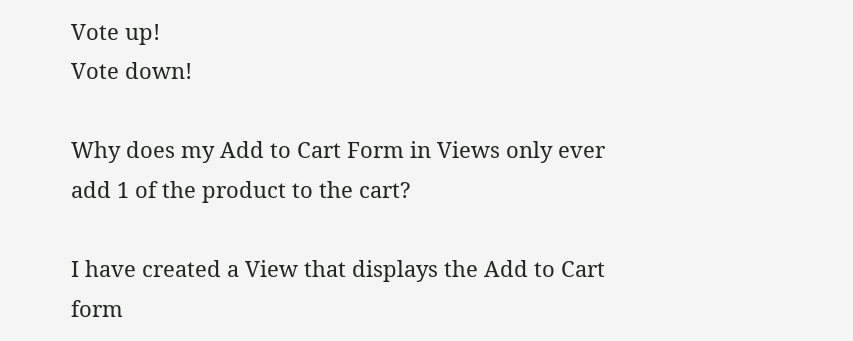Vote up!
Vote down!

Why does my Add to Cart Form in Views only ever add 1 of the product to the cart?

I have created a View that displays the Add to Cart form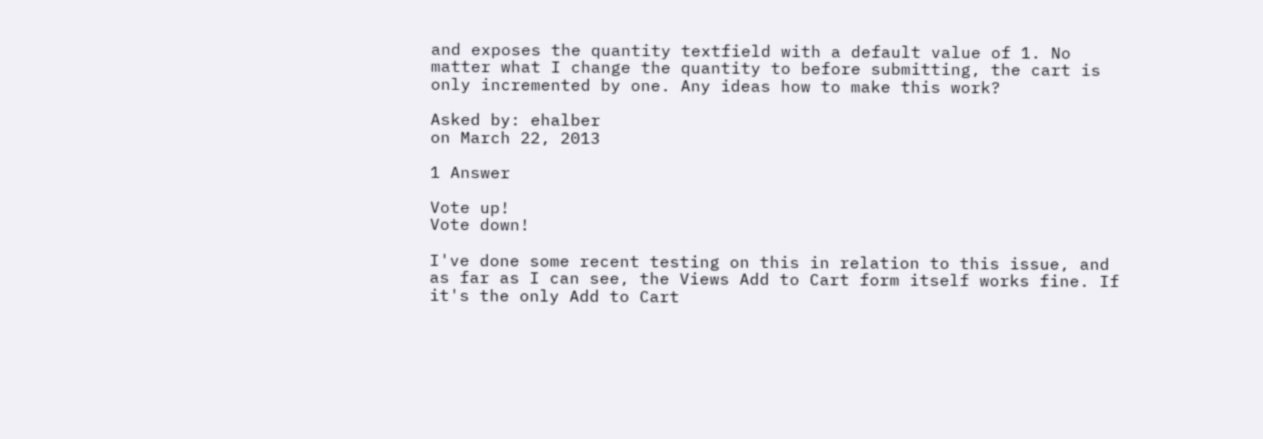and exposes the quantity textfield with a default value of 1. No matter what I change the quantity to before submitting, the cart is only incremented by one. Any ideas how to make this work?

Asked by: ehalber
on March 22, 2013

1 Answer

Vote up!
Vote down!

I've done some recent testing on this in relation to this issue, and as far as I can see, the Views Add to Cart form itself works fine. If it's the only Add to Cart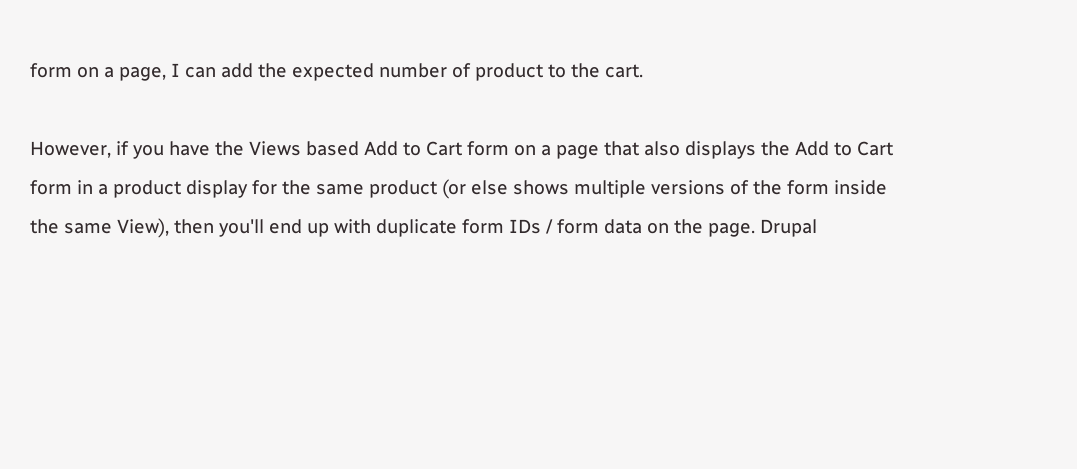form on a page, I can add the expected number of product to the cart.

However, if you have the Views based Add to Cart form on a page that also displays the Add to Cart form in a product display for the same product (or else shows multiple versions of the form inside the same View), then you'll end up with duplicate form IDs / form data on the page. Drupal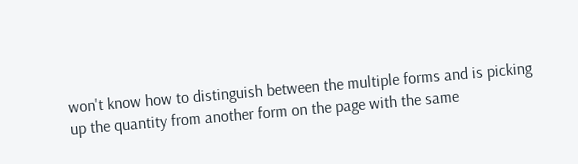won't know how to distinguish between the multiple forms and is picking up the quantity from another form on the page with the same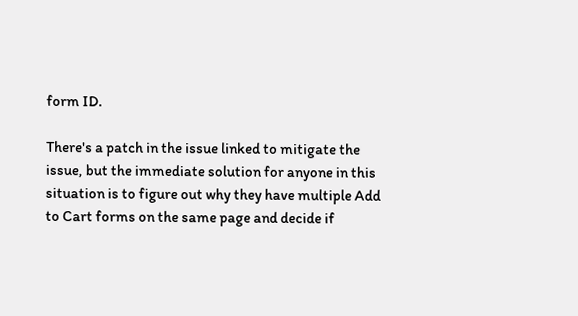form ID.

There's a patch in the issue linked to mitigate the issue, but the immediate solution for anyone in this situation is to figure out why they have multiple Add to Cart forms on the same page and decide if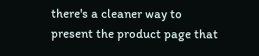there's a cleaner way to present the product page that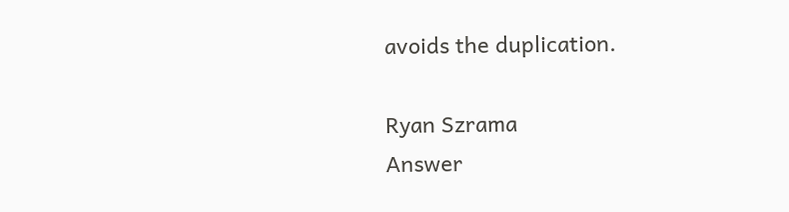avoids the duplication.

Ryan Szrama
Answer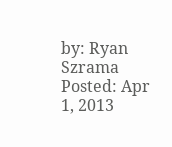by: Ryan Szrama
Posted: Apr 1, 2013